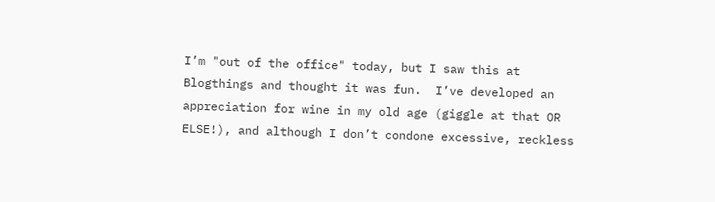I’m "out of the office" today, but I saw this at Blogthings and thought it was fun.  I’ve developed an appreciation for wine in my old age (giggle at that OR ELSE!), and although I don’t condone excessive, reckless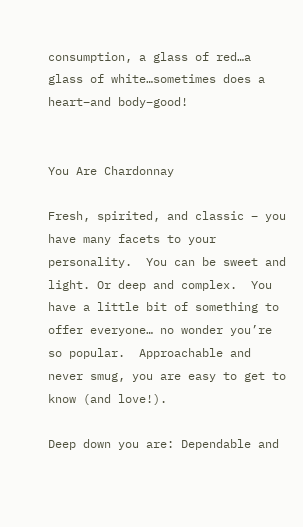consumption, a glass of red…a glass of white…sometimes does a heart–and body–good!


You Are Chardonnay

Fresh, spirited, and classic – you have many facets to your personality.  You can be sweet and light. Or deep and complex.  You have a little bit of something to offer everyone… no wonder you’re so popular.  Approachable and never smug, you are easy to get to know (and love!).

Deep down you are: Dependable and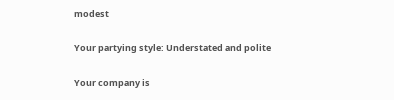modest

Your partying style: Understated and polite

Your company is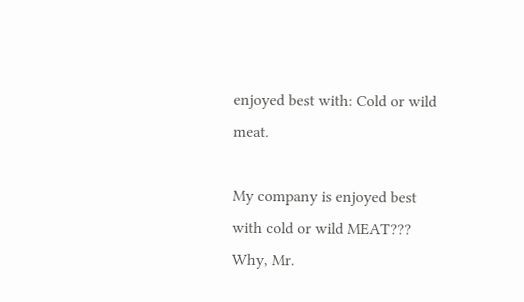enjoyed best with: Cold or wild meat.

My company is enjoyed best with cold or wild MEAT???  Why, Mr.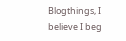Blogthings, I believe I beg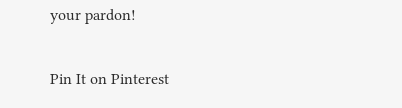your pardon!

Pin It on Pinterest